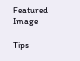Featured Image

Tips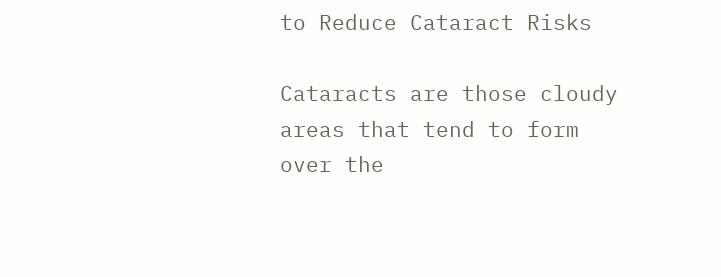to Reduce Cataract Risks

Cataracts are those cloudy areas that tend to form over the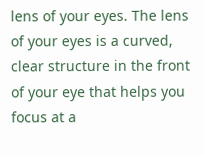lens of your eyes. The lens of your eyes is a curved, clear structure in the front of your eye that helps you focus at a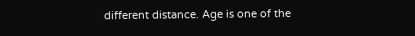different distance. Age is one of the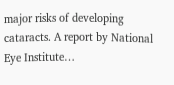major risks of developing cataracts. A report by National Eye Institute…